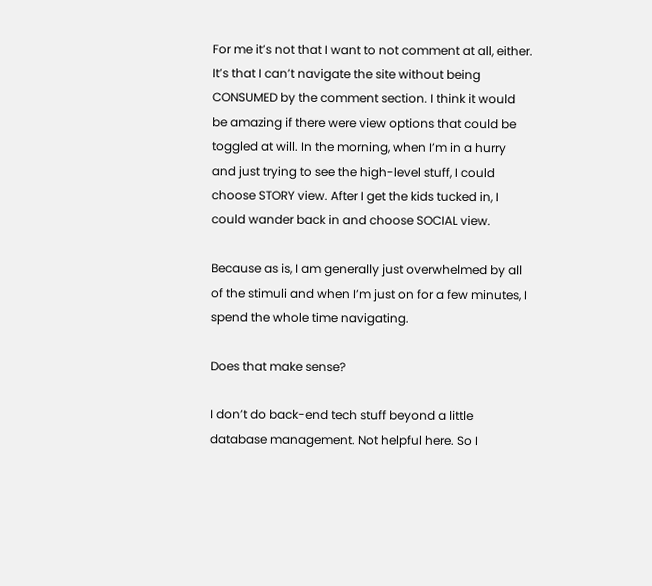For me it’s not that I want to not comment at all, either. It’s that I can’t navigate the site without being CONSUMED by the comment section. I think it would be amazing if there were view options that could be toggled at will. In the morning, when I’m in a hurry and just trying to see the high-level stuff, I could choose STORY view. After I get the kids tucked in, I could wander back in and choose SOCIAL view.

Because as is, I am generally just overwhelmed by all of the stimuli and when I’m just on for a few minutes, I spend the whole time navigating.

Does that make sense?

I don’t do back-end tech stuff beyond a little database management. Not helpful here. So I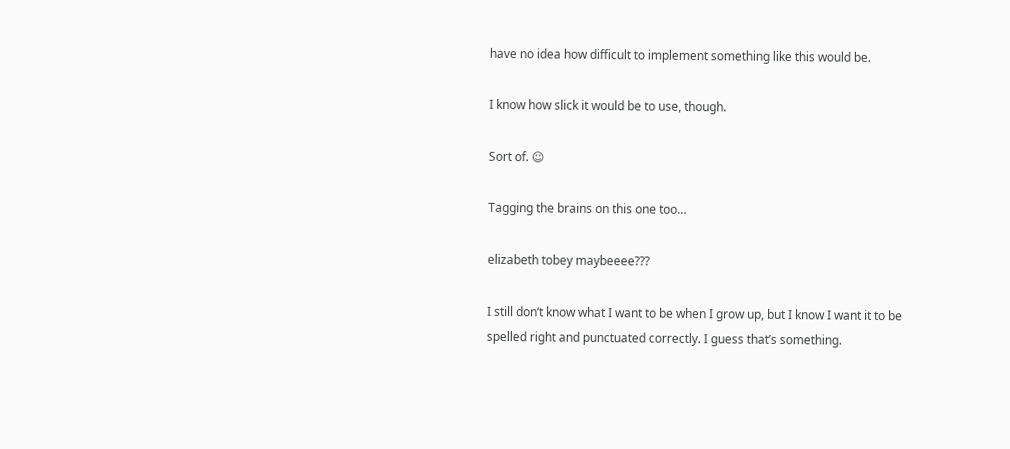have no idea how difficult to implement something like this would be.

I know how slick it would be to use, though.

Sort of. ☺

Tagging the brains on this one too…

elizabeth tobey maybeeee???

I still don’t know what I want to be when I grow up, but I know I want it to be spelled right and punctuated correctly. I guess that’s something.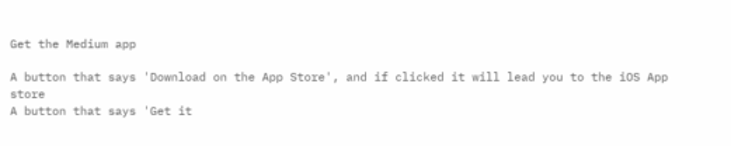Get the Medium app

A button that says 'Download on the App Store', and if clicked it will lead you to the iOS App store
A button that says 'Get it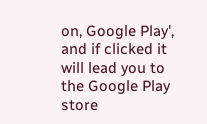on, Google Play', and if clicked it will lead you to the Google Play store